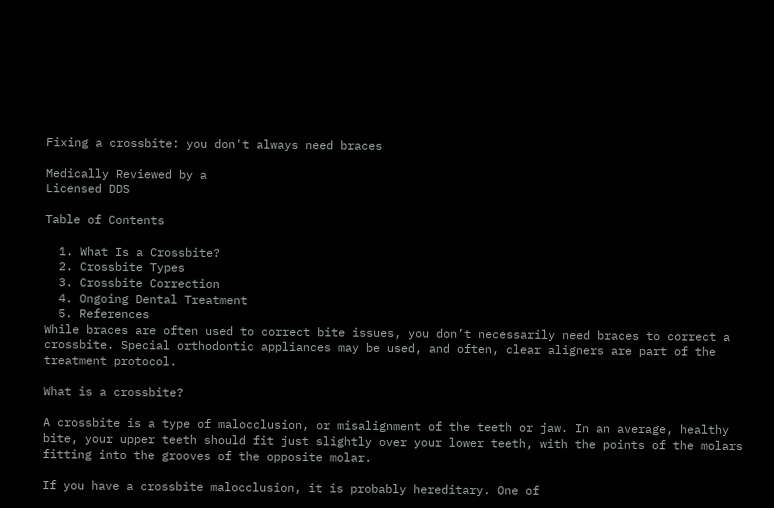Fixing a crossbite: you don't always need braces

Medically Reviewed by a
Licensed DDS

Table of Contents

  1. What Is a Crossbite?
  2. Crossbite Types
  3. Crossbite Correction
  4. Ongoing Dental Treatment
  5. References
While braces are often used to correct bite issues, you don’t necessarily need braces to correct a crossbite. Special orthodontic appliances may be used, and often, clear aligners are part of the treatment protocol.

What is a crossbite?

A crossbite is a type of malocclusion, or misalignment of the teeth or jaw. In an average, healthy bite, your upper teeth should fit just slightly over your lower teeth, with the points of the molars fitting into the grooves of the opposite molar.

If you have a crossbite malocclusion, it is probably hereditary. One of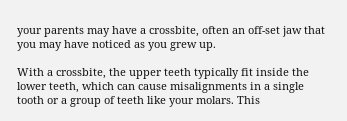your parents may have a crossbite, often an off-set jaw that you may have noticed as you grew up.

With a crossbite, the upper teeth typically fit inside the lower teeth, which can cause misalignments in a single tooth or a group of teeth like your molars. This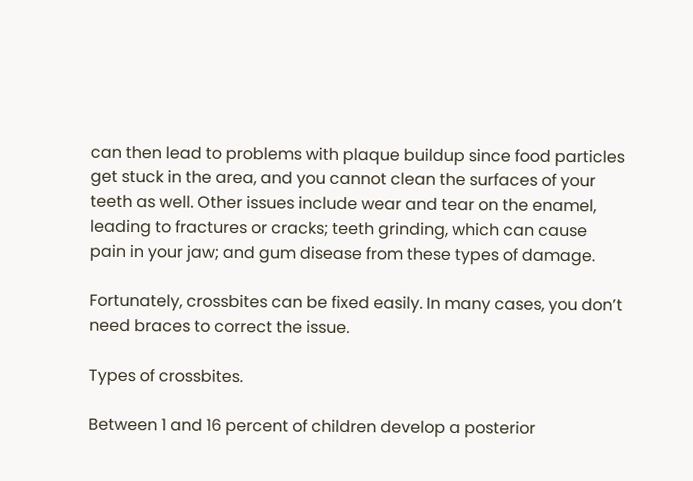can then lead to problems with plaque buildup since food particles get stuck in the area, and you cannot clean the surfaces of your teeth as well. Other issues include wear and tear on the enamel, leading to fractures or cracks; teeth grinding, which can cause pain in your jaw; and gum disease from these types of damage.

Fortunately, crossbites can be fixed easily. In many cases, you don’t need braces to correct the issue.

Types of crossbites.

Between 1 and 16 percent of children develop a posterior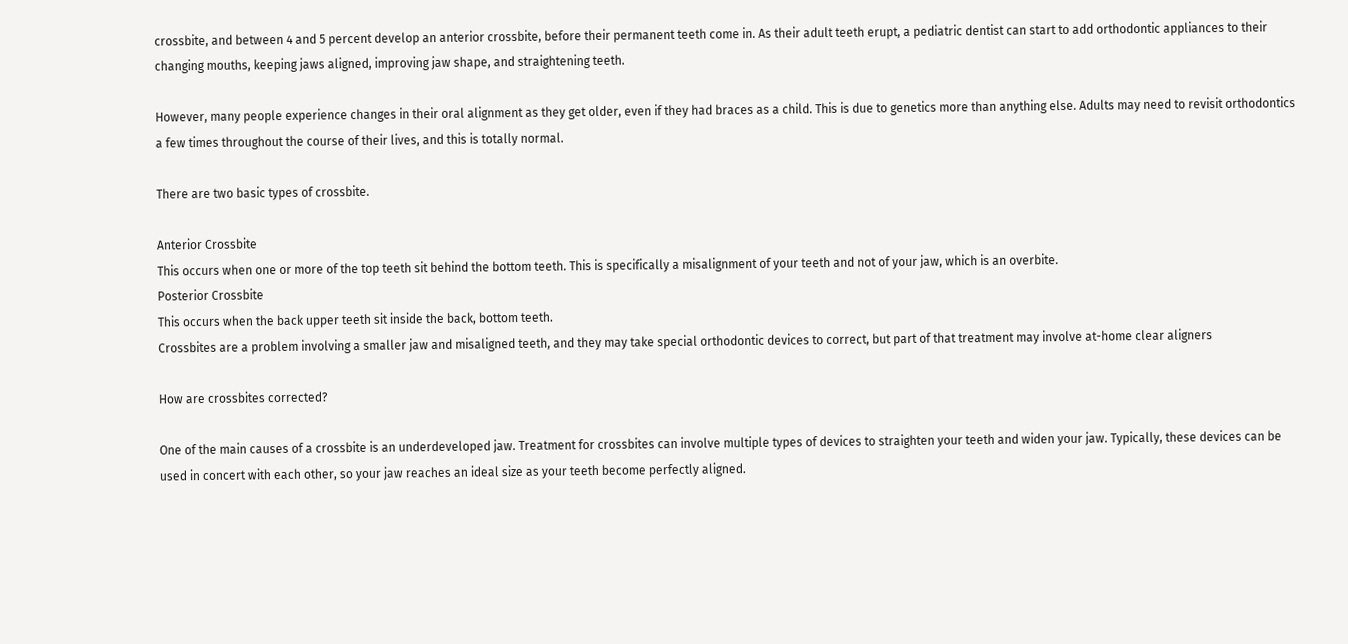crossbite, and between 4 and 5 percent develop an anterior crossbite, before their permanent teeth come in. As their adult teeth erupt, a pediatric dentist can start to add orthodontic appliances to their changing mouths, keeping jaws aligned, improving jaw shape, and straightening teeth.

However, many people experience changes in their oral alignment as they get older, even if they had braces as a child. This is due to genetics more than anything else. Adults may need to revisit orthodontics a few times throughout the course of their lives, and this is totally normal.

There are two basic types of crossbite.

Anterior Crossbite
This occurs when one or more of the top teeth sit behind the bottom teeth. This is specifically a misalignment of your teeth and not of your jaw, which is an overbite.
Posterior Crossbite
This occurs when the back upper teeth sit inside the back, bottom teeth.
Crossbites are a problem involving a smaller jaw and misaligned teeth, and they may take special orthodontic devices to correct, but part of that treatment may involve at-home clear aligners

How are crossbites corrected?

One of the main causes of a crossbite is an underdeveloped jaw. Treatment for crossbites can involve multiple types of devices to straighten your teeth and widen your jaw. Typically, these devices can be used in concert with each other, so your jaw reaches an ideal size as your teeth become perfectly aligned.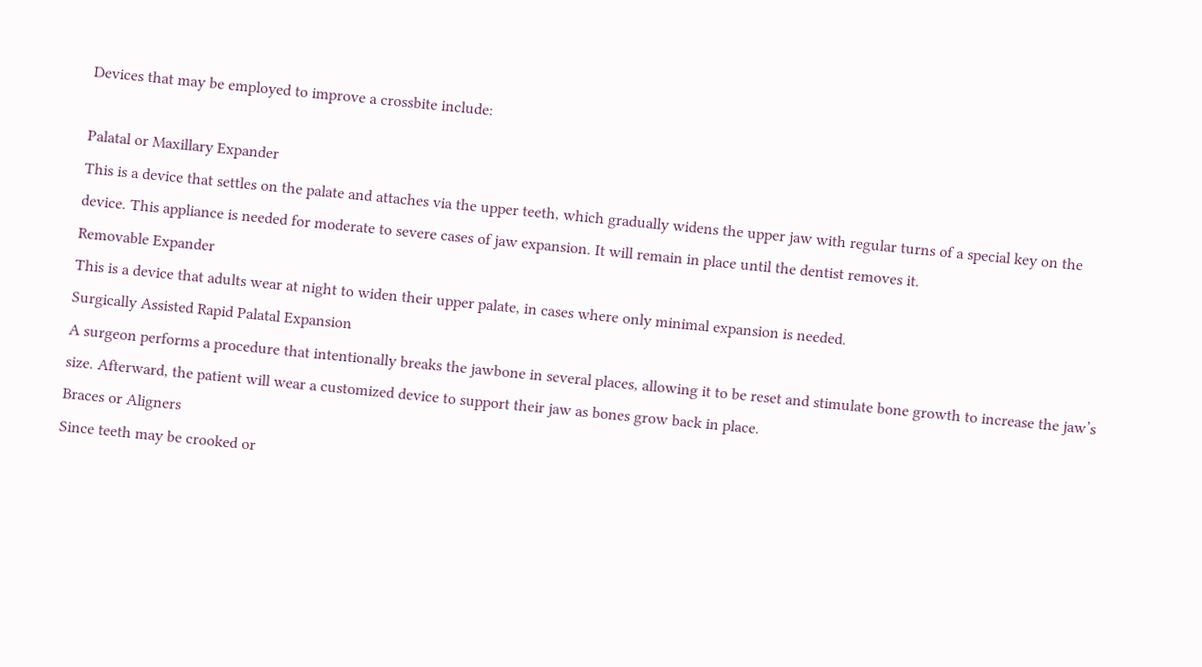Devices that may be employed to improve a crossbite include:

Palatal or Maxillary Expander
This is a device that settles on the palate and attaches via the upper teeth, which gradually widens the upper jaw with regular turns of a special key on the device. This appliance is needed for moderate to severe cases of jaw expansion. It will remain in place until the dentist removes it.
Removable Expander
This is a device that adults wear at night to widen their upper palate, in cases where only minimal expansion is needed.
Surgically Assisted Rapid Palatal Expansion
A surgeon performs a procedure that intentionally breaks the jawbone in several places, allowing it to be reset and stimulate bone growth to increase the jaw’s size. Afterward, the patient will wear a customized device to support their jaw as bones grow back in place.
Braces or Aligners
Since teeth may be crooked or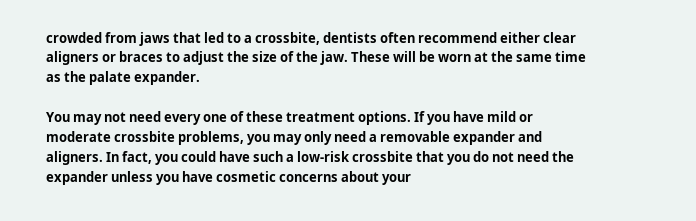crowded from jaws that led to a crossbite, dentists often recommend either clear aligners or braces to adjust the size of the jaw. These will be worn at the same time as the palate expander.

You may not need every one of these treatment options. If you have mild or moderate crossbite problems, you may only need a removable expander and aligners. In fact, you could have such a low-risk crossbite that you do not need the expander unless you have cosmetic concerns about your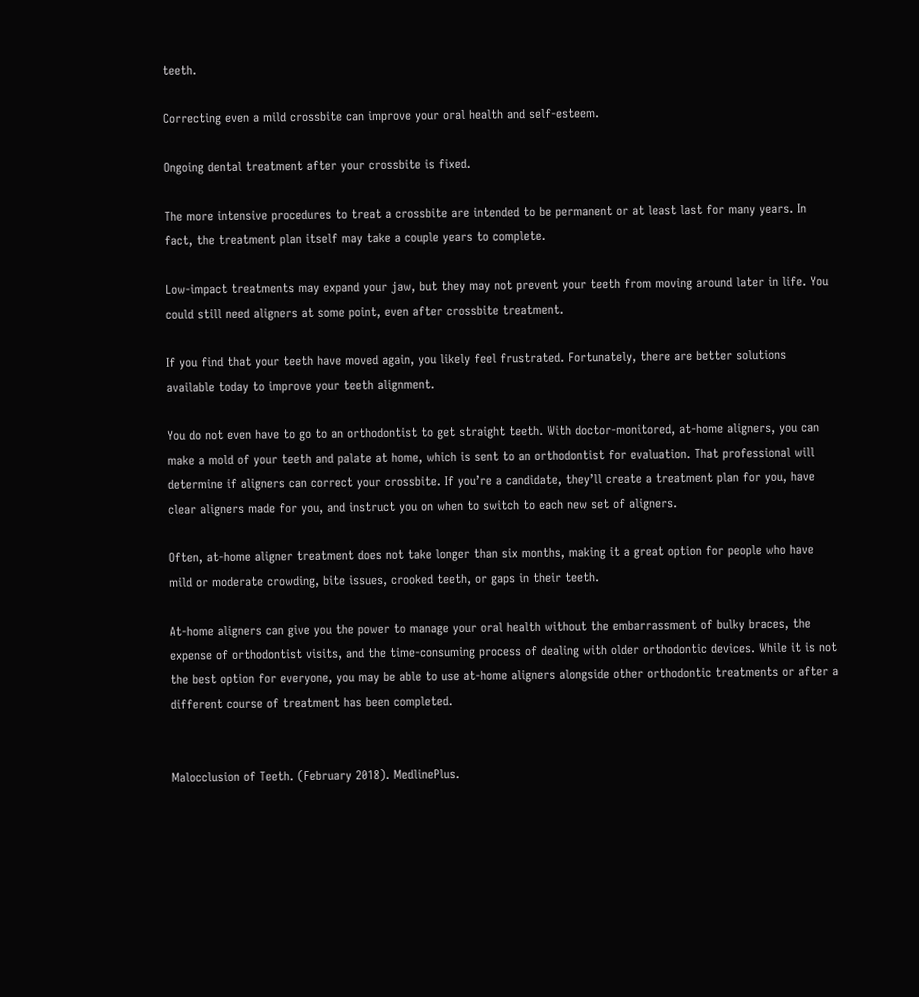teeth.

Correcting even a mild crossbite can improve your oral health and self-esteem.

Ongoing dental treatment after your crossbite is fixed.

The more intensive procedures to treat a crossbite are intended to be permanent or at least last for many years. In fact, the treatment plan itself may take a couple years to complete.

Low-impact treatments may expand your jaw, but they may not prevent your teeth from moving around later in life. You could still need aligners at some point, even after crossbite treatment.

If you find that your teeth have moved again, you likely feel frustrated. Fortunately, there are better solutions available today to improve your teeth alignment.

You do not even have to go to an orthodontist to get straight teeth. With doctor-monitored, at-home aligners, you can make a mold of your teeth and palate at home, which is sent to an orthodontist for evaluation. That professional will determine if aligners can correct your crossbite. If you’re a candidate, they’ll create a treatment plan for you, have clear aligners made for you, and instruct you on when to switch to each new set of aligners.

Often, at-home aligner treatment does not take longer than six months, making it a great option for people who have mild or moderate crowding, bite issues, crooked teeth, or gaps in their teeth.

At-home aligners can give you the power to manage your oral health without the embarrassment of bulky braces, the expense of orthodontist visits, and the time-consuming process of dealing with older orthodontic devices. While it is not the best option for everyone, you may be able to use at-home aligners alongside other orthodontic treatments or after a different course of treatment has been completed.


Malocclusion of Teeth. (February 2018). MedlinePlus.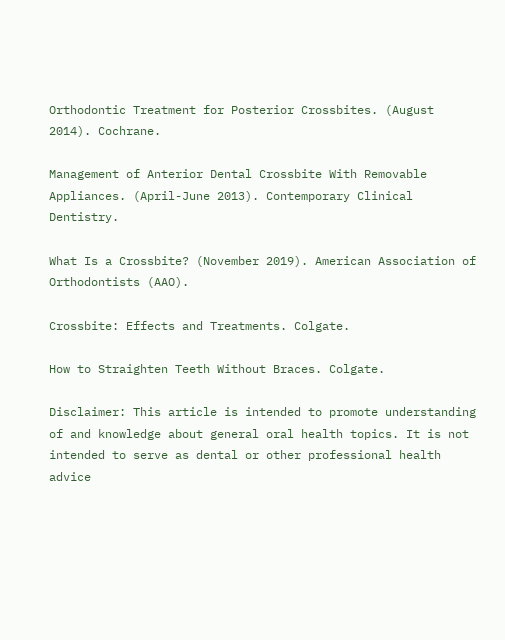Orthodontic Treatment for Posterior Crossbites. (August 2014). Cochrane.

Management of Anterior Dental Crossbite With Removable Appliances. (April-June 2013). Contemporary Clinical Dentistry.

What Is a Crossbite? (November 2019). American Association of Orthodontists (AAO).

Crossbite: Effects and Treatments. Colgate.

How to Straighten Teeth Without Braces. Colgate.

Disclaimer: This article is intended to promote understanding of and knowledge about general oral health topics. It is not intended to serve as dental or other professional health advice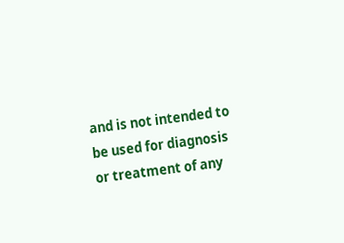and is not intended to be used for diagnosis or treatment of any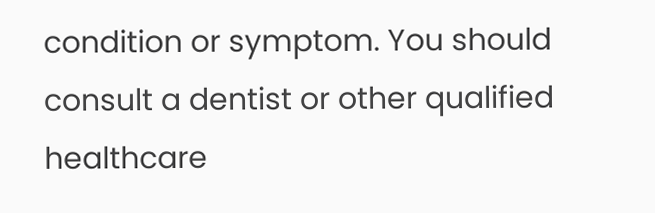condition or symptom. You should consult a dentist or other qualified healthcare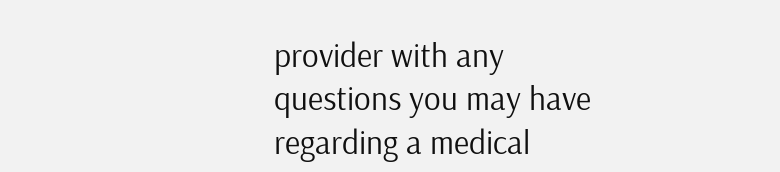provider with any questions you may have regarding a medical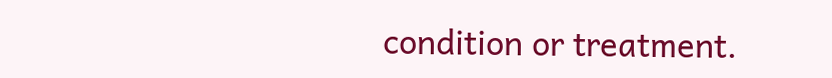condition or treatment.